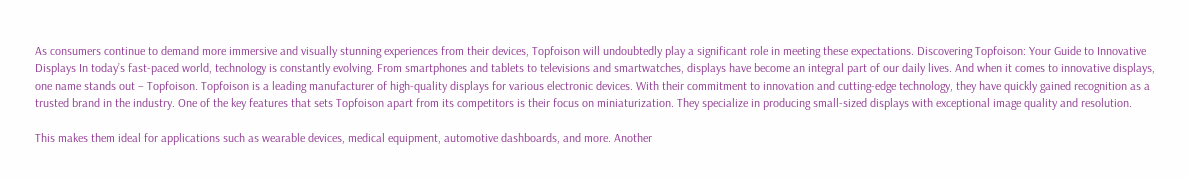As consumers continue to demand more immersive and visually stunning experiences from their devices, Topfoison will undoubtedly play a significant role in meeting these expectations. Discovering Topfoison: Your Guide to Innovative Displays In today’s fast-paced world, technology is constantly evolving. From smartphones and tablets to televisions and smartwatches, displays have become an integral part of our daily lives. And when it comes to innovative displays, one name stands out – Topfoison. Topfoison is a leading manufacturer of high-quality displays for various electronic devices. With their commitment to innovation and cutting-edge technology, they have quickly gained recognition as a trusted brand in the industry. One of the key features that sets Topfoison apart from its competitors is their focus on miniaturization. They specialize in producing small-sized displays with exceptional image quality and resolution.

This makes them ideal for applications such as wearable devices, medical equipment, automotive dashboards, and more. Another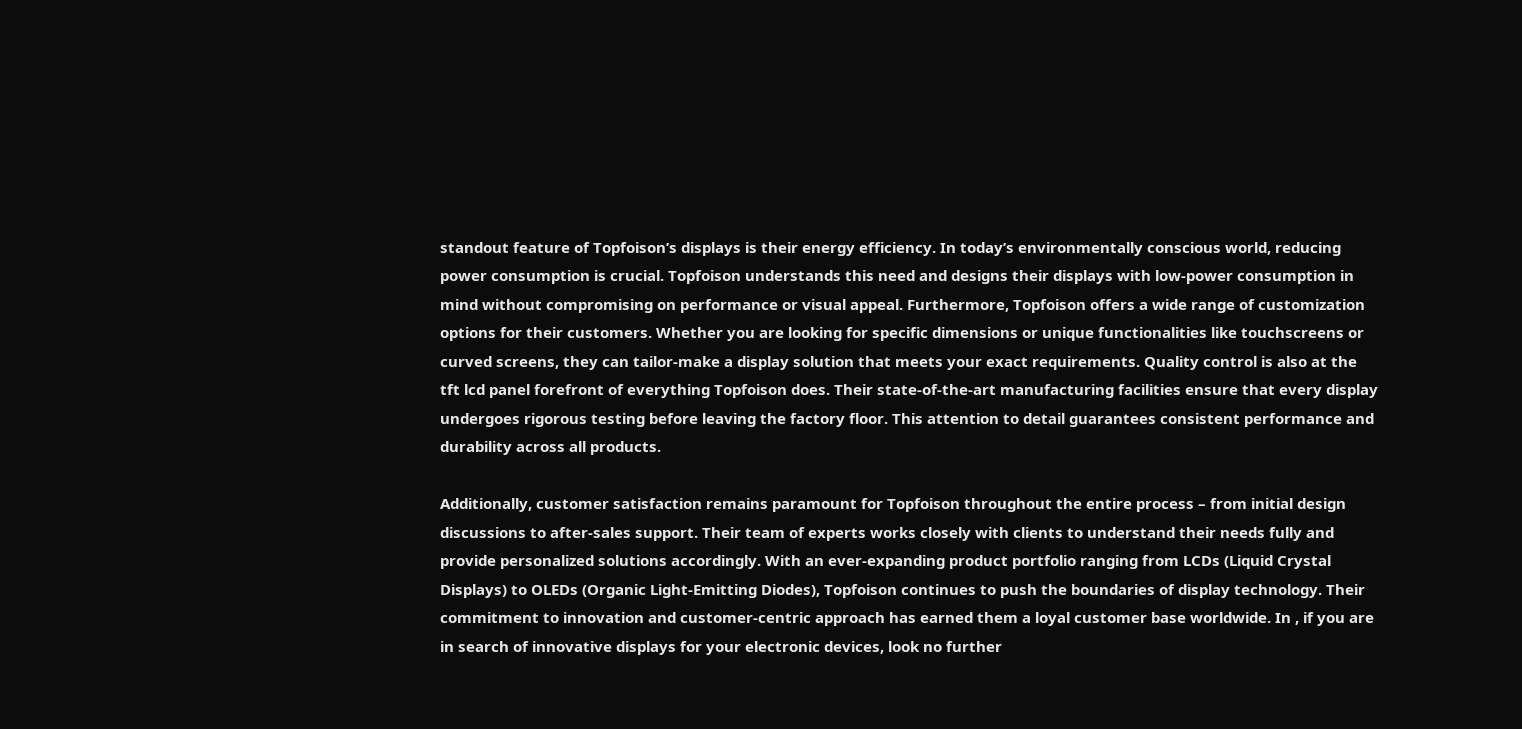standout feature of Topfoison’s displays is their energy efficiency. In today’s environmentally conscious world, reducing power consumption is crucial. Topfoison understands this need and designs their displays with low-power consumption in mind without compromising on performance or visual appeal. Furthermore, Topfoison offers a wide range of customization options for their customers. Whether you are looking for specific dimensions or unique functionalities like touchscreens or curved screens, they can tailor-make a display solution that meets your exact requirements. Quality control is also at the tft lcd panel forefront of everything Topfoison does. Their state-of-the-art manufacturing facilities ensure that every display undergoes rigorous testing before leaving the factory floor. This attention to detail guarantees consistent performance and durability across all products.

Additionally, customer satisfaction remains paramount for Topfoison throughout the entire process – from initial design discussions to after-sales support. Their team of experts works closely with clients to understand their needs fully and provide personalized solutions accordingly. With an ever-expanding product portfolio ranging from LCDs (Liquid Crystal Displays) to OLEDs (Organic Light-Emitting Diodes), Topfoison continues to push the boundaries of display technology. Their commitment to innovation and customer-centric approach has earned them a loyal customer base worldwide. In , if you are in search of innovative displays for your electronic devices, look no further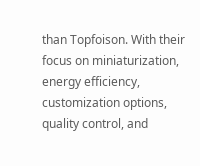than Topfoison. With their focus on miniaturization, energy efficiency, customization options, quality control, and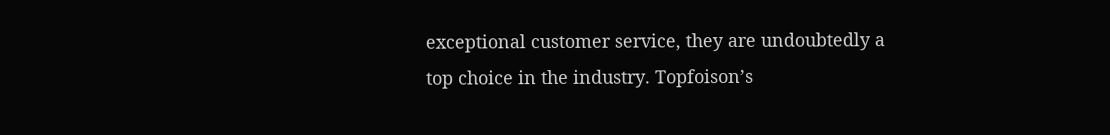exceptional customer service, they are undoubtedly a top choice in the industry. Topfoison’s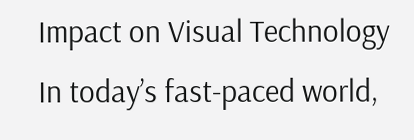Impact on Visual Technology In today’s fast-paced world,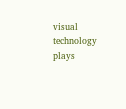visual technology plays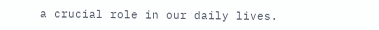a crucial role in our daily lives.